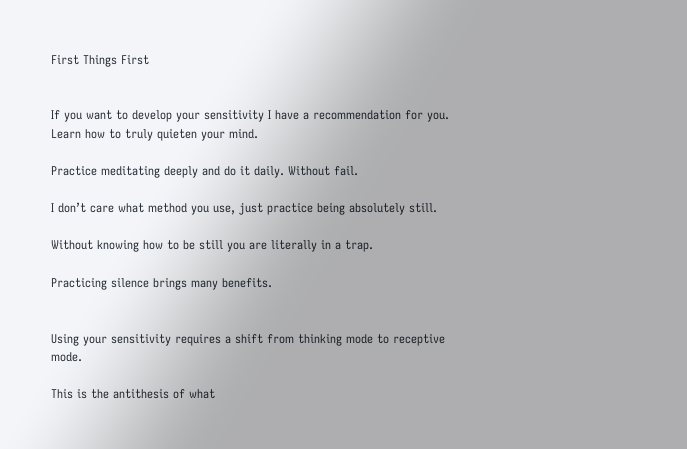First Things First


If you want to develop your sensitivity I have a recommendation for you. Learn how to truly quieten your mind.

Practice meditating deeply and do it daily. Without fail.

I don’t care what method you use, just practice being absolutely still.

Without knowing how to be still you are literally in a trap.

Practicing silence brings many benefits.


Using your sensitivity requires a shift from thinking mode to receptive mode.

This is the antithesis of what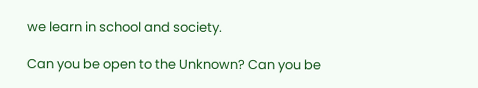we learn in school and society.

Can you be open to the Unknown? Can you be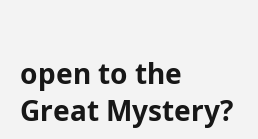open to the Great Mystery?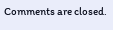Comments are closed.